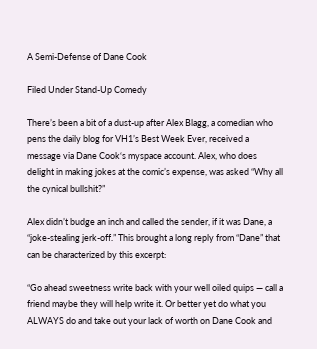A Semi-Defense of Dane Cook

Filed Under Stand-Up Comedy

There’s been a bit of a dust-up after Alex Blagg, a comedian who pens the daily blog for VH1’s Best Week Ever, received a message via Dane Cook‘s myspace account. Alex, who does delight in making jokes at the comic’s expense, was asked “Why all the cynical bullshit?”

Alex didn’t budge an inch and called the sender, if it was Dane, a “joke-stealing jerk-off.” This brought a long reply from “Dane” that can be characterized by this excerpt:

“Go ahead sweetness write back with your well oiled quips — call a friend maybe they will help write it. Or better yet do what you ALWAYS do and take out your lack of worth on Dane Cook and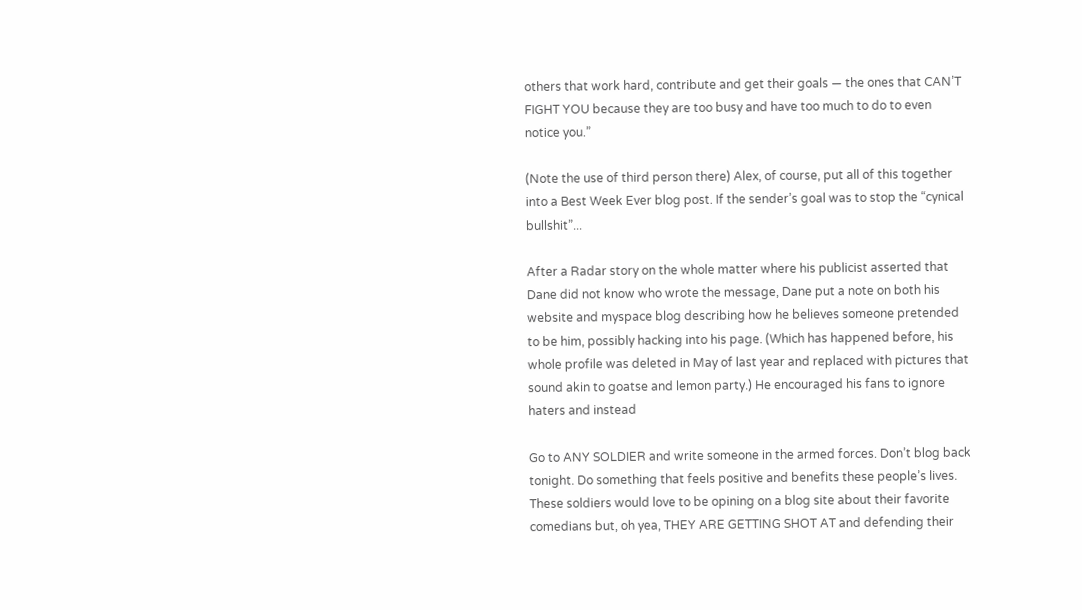others that work hard, contribute and get their goals — the ones that CAN’T FIGHT YOU because they are too busy and have too much to do to even notice you.”

(Note the use of third person there) Alex, of course, put all of this together into a Best Week Ever blog post. If the sender’s goal was to stop the “cynical bullshit”...

After a Radar story on the whole matter where his publicist asserted that Dane did not know who wrote the message, Dane put a note on both his website and myspace blog describing how he believes someone pretended to be him, possibly hacking into his page. (Which has happened before, his whole profile was deleted in May of last year and replaced with pictures that sound akin to goatse and lemon party.) He encouraged his fans to ignore haters and instead

Go to ANY SOLDIER and write someone in the armed forces. Don’t blog back tonight. Do something that feels positive and benefits these people’s lives. These soldiers would love to be opining on a blog site about their favorite comedians but, oh yea, THEY ARE GETTING SHOT AT and defending their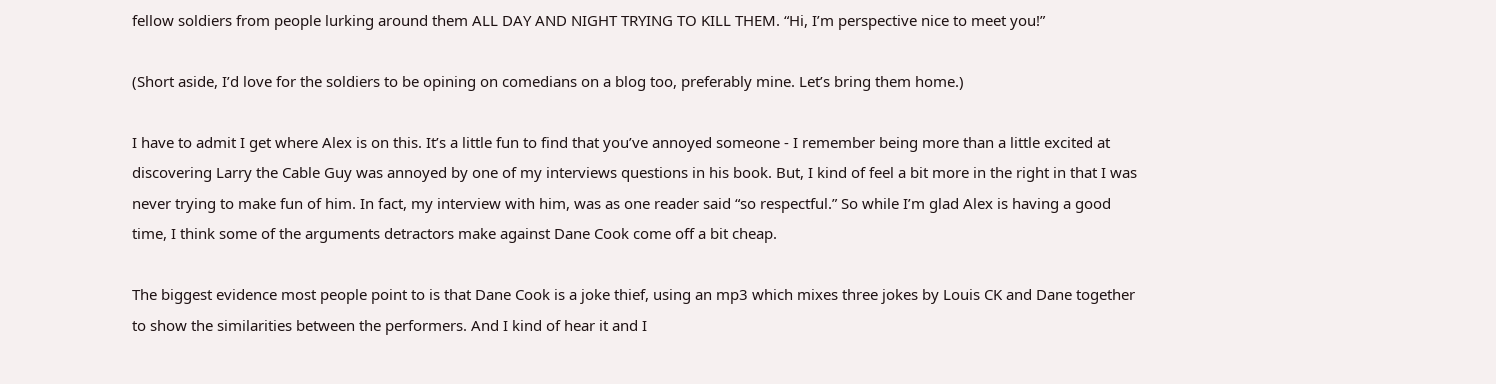fellow soldiers from people lurking around them ALL DAY AND NIGHT TRYING TO KILL THEM. “Hi, I’m perspective nice to meet you!”

(Short aside, I’d love for the soldiers to be opining on comedians on a blog too, preferably mine. Let’s bring them home.)

I have to admit I get where Alex is on this. It’s a little fun to find that you’ve annoyed someone - I remember being more than a little excited at discovering Larry the Cable Guy was annoyed by one of my interviews questions in his book. But, I kind of feel a bit more in the right in that I was never trying to make fun of him. In fact, my interview with him, was as one reader said “so respectful.” So while I’m glad Alex is having a good time, I think some of the arguments detractors make against Dane Cook come off a bit cheap.

The biggest evidence most people point to is that Dane Cook is a joke thief, using an mp3 which mixes three jokes by Louis CK and Dane together to show the similarities between the performers. And I kind of hear it and I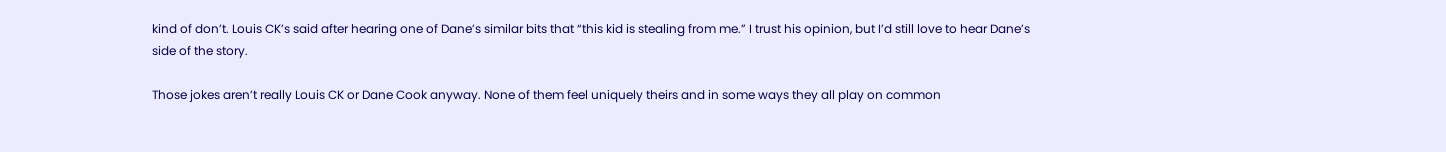kind of don’t. Louis CK’s said after hearing one of Dane’s similar bits that “this kid is stealing from me.” I trust his opinion, but I’d still love to hear Dane’s side of the story.

Those jokes aren’t really Louis CK or Dane Cook anyway. None of them feel uniquely theirs and in some ways they all play on common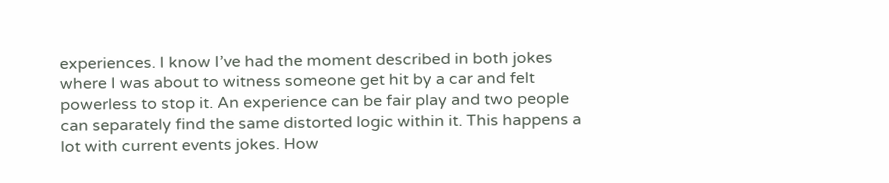experiences. I know I’ve had the moment described in both jokes where I was about to witness someone get hit by a car and felt powerless to stop it. An experience can be fair play and two people can separately find the same distorted logic within it. This happens a lot with current events jokes. How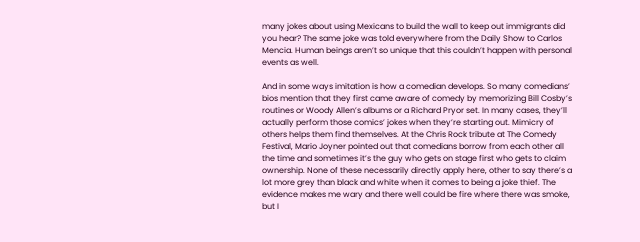many jokes about using Mexicans to build the wall to keep out immigrants did you hear? The same joke was told everywhere from the Daily Show to Carlos Mencia. Human beings aren’t so unique that this couldn’t happen with personal events as well.

And in some ways imitation is how a comedian develops. So many comedians’ bios mention that they first came aware of comedy by memorizing Bill Cosby’s routines or Woody Allen’s albums or a Richard Pryor set. In many cases, they’ll actually perform those comics’ jokes when they’re starting out. Mimicry of others helps them find themselves. At the Chris Rock tribute at The Comedy Festival, Mario Joyner pointed out that comedians borrow from each other all the time and sometimes it’s the guy who gets on stage first who gets to claim ownership. None of these necessarily directly apply here, other to say there’s a lot more grey than black and white when it comes to being a joke thief. The evidence makes me wary and there well could be fire where there was smoke, but I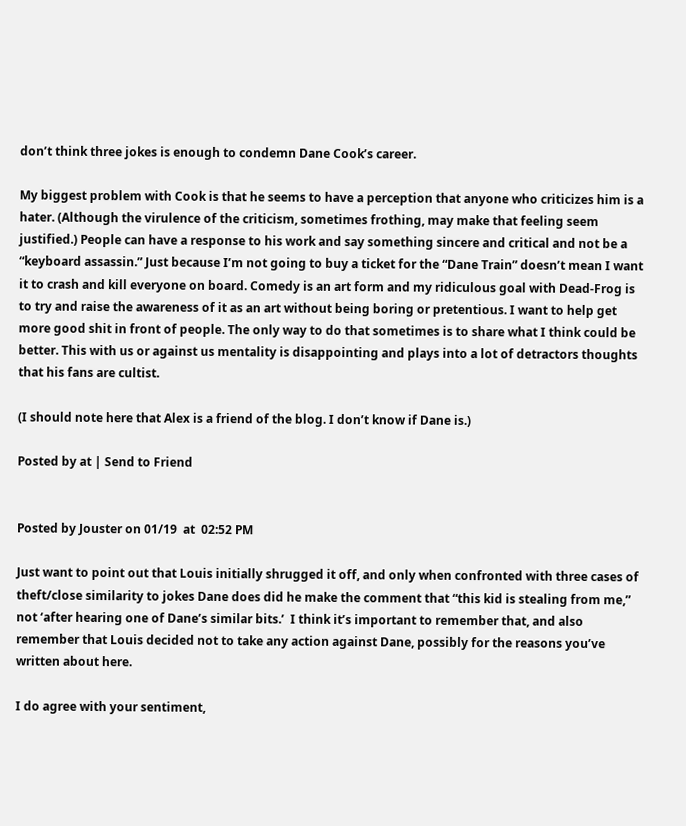don’t think three jokes is enough to condemn Dane Cook’s career.

My biggest problem with Cook is that he seems to have a perception that anyone who criticizes him is a hater. (Although the virulence of the criticism, sometimes frothing, may make that feeling seem justified.) People can have a response to his work and say something sincere and critical and not be a “keyboard assassin.” Just because I’m not going to buy a ticket for the “Dane Train” doesn’t mean I want it to crash and kill everyone on board. Comedy is an art form and my ridiculous goal with Dead-Frog is to try and raise the awareness of it as an art without being boring or pretentious. I want to help get more good shit in front of people. The only way to do that sometimes is to share what I think could be better. This with us or against us mentality is disappointing and plays into a lot of detractors thoughts that his fans are cultist.

(I should note here that Alex is a friend of the blog. I don’t know if Dane is.)

Posted by at | Send to Friend


Posted by Jouster on 01/19  at  02:52 PM

Just want to point out that Louis initially shrugged it off, and only when confronted with three cases of theft/close similarity to jokes Dane does did he make the comment that “this kid is stealing from me,” not ‘after hearing one of Dane’s similar bits.’  I think it’s important to remember that, and also remember that Louis decided not to take any action against Dane, possibly for the reasons you’ve written about here.

I do agree with your sentiment,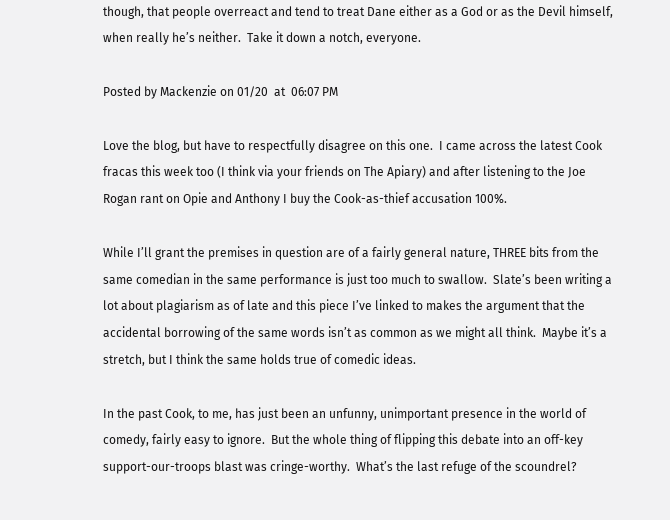though, that people overreact and tend to treat Dane either as a God or as the Devil himself, when really he’s neither.  Take it down a notch, everyone.

Posted by Mackenzie on 01/20  at  06:07 PM

Love the blog, but have to respectfully disagree on this one.  I came across the latest Cook fracas this week too (I think via your friends on The Apiary) and after listening to the Joe Rogan rant on Opie and Anthony I buy the Cook-as-thief accusation 100%.

While I’ll grant the premises in question are of a fairly general nature, THREE bits from the same comedian in the same performance is just too much to swallow.  Slate’s been writing a lot about plagiarism as of late and this piece I’ve linked to makes the argument that the accidental borrowing of the same words isn’t as common as we might all think.  Maybe it’s a stretch, but I think the same holds true of comedic ideas.

In the past Cook, to me, has just been an unfunny, unimportant presence in the world of comedy, fairly easy to ignore.  But the whole thing of flipping this debate into an off-key support-our-troops blast was cringe-worthy.  What’s the last refuge of the scoundrel?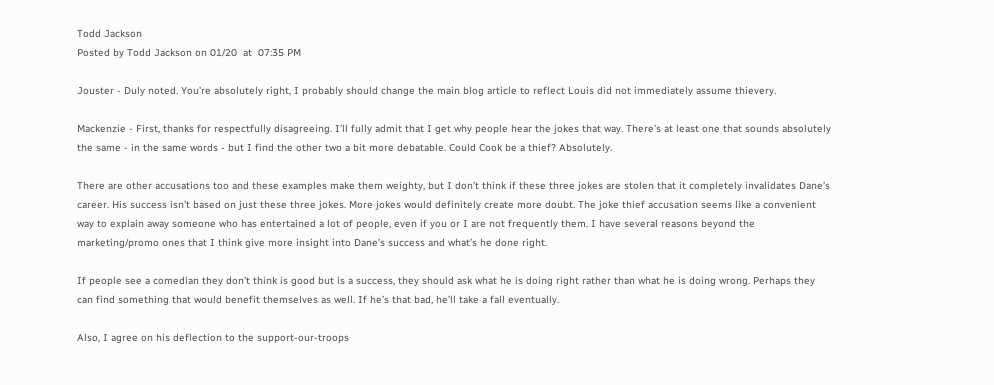Todd Jackson
Posted by Todd Jackson on 01/20  at  07:35 PM

Jouster - Duly noted. You’re absolutely right, I probably should change the main blog article to reflect Louis did not immediately assume thievery.

Mackenzie - First, thanks for respectfully disagreeing. I’ll fully admit that I get why people hear the jokes that way. There’s at least one that sounds absolutely the same - in the same words - but I find the other two a bit more debatable. Could Cook be a thief? Absolutely.

There are other accusations too and these examples make them weighty, but I don’t think if these three jokes are stolen that it completely invalidates Dane’s career. His success isn’t based on just these three jokes. More jokes would definitely create more doubt. The joke thief accusation seems like a convenient way to explain away someone who has entertained a lot of people, even if you or I are not frequently them. I have several reasons beyond the marketing/promo ones that I think give more insight into Dane’s success and what’s he done right.

If people see a comedian they don’t think is good but is a success, they should ask what he is doing right rather than what he is doing wrong. Perhaps they can find something that would benefit themselves as well. If he’s that bad, he’ll take a fall eventually.

Also, I agree on his deflection to the support-our-troops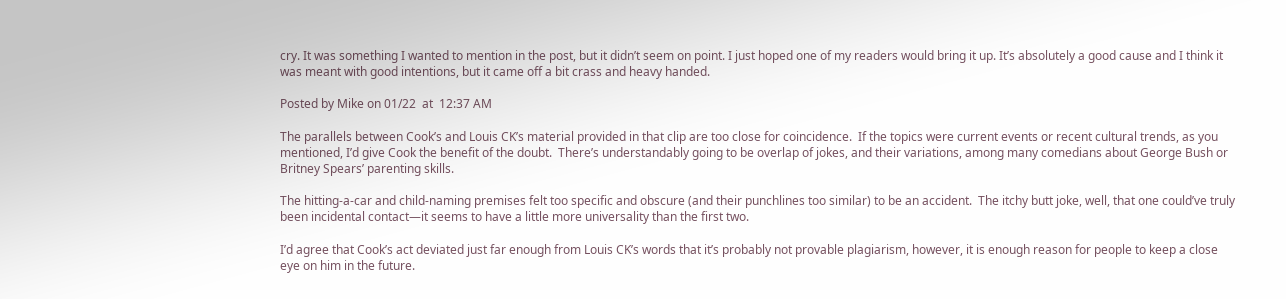cry. It was something I wanted to mention in the post, but it didn’t seem on point. I just hoped one of my readers would bring it up. It’s absolutely a good cause and I think it was meant with good intentions, but it came off a bit crass and heavy handed.

Posted by Mike on 01/22  at  12:37 AM

The parallels between Cook’s and Louis CK’s material provided in that clip are too close for coincidence.  If the topics were current events or recent cultural trends, as you mentioned, I’d give Cook the benefit of the doubt.  There’s understandably going to be overlap of jokes, and their variations, among many comedians about George Bush or Britney Spears’ parenting skills.

The hitting-a-car and child-naming premises felt too specific and obscure (and their punchlines too similar) to be an accident.  The itchy butt joke, well, that one could’ve truly been incidental contact—it seems to have a little more universality than the first two.

I’d agree that Cook’s act deviated just far enough from Louis CK’s words that it’s probably not provable plagiarism, however, it is enough reason for people to keep a close eye on him in the future.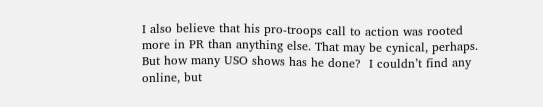I also believe that his pro-troops call to action was rooted more in PR than anything else. That may be cynical, perhaps.  But how many USO shows has he done?  I couldn’t find any online, but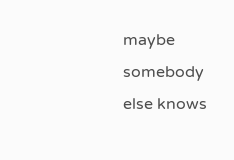maybe somebody else knows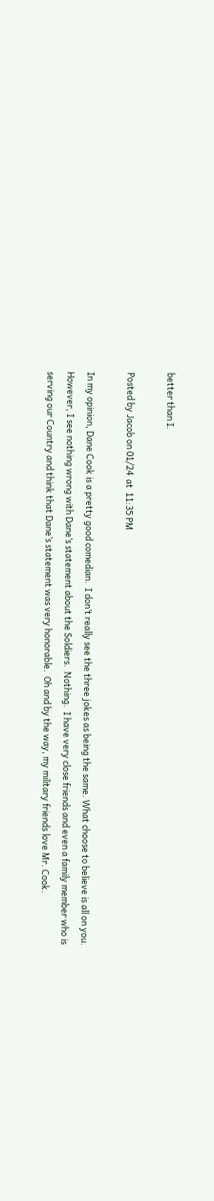better than I.

Posted by Jacob on 01/24  at  11:35 PM

In my opinion, Dane Cook is a pretty good comedian.  I don’t really see the three jokes as being the same. What choose to believe is all on you.  However, I see nothing wrong with Dane’s statement about the Soldiers.  Nothing.  I have very close friends and even a family member who is serving our Country and think that Dane’s statement was very honorable.  Oh and by the way, my military friends love Mr. Cook.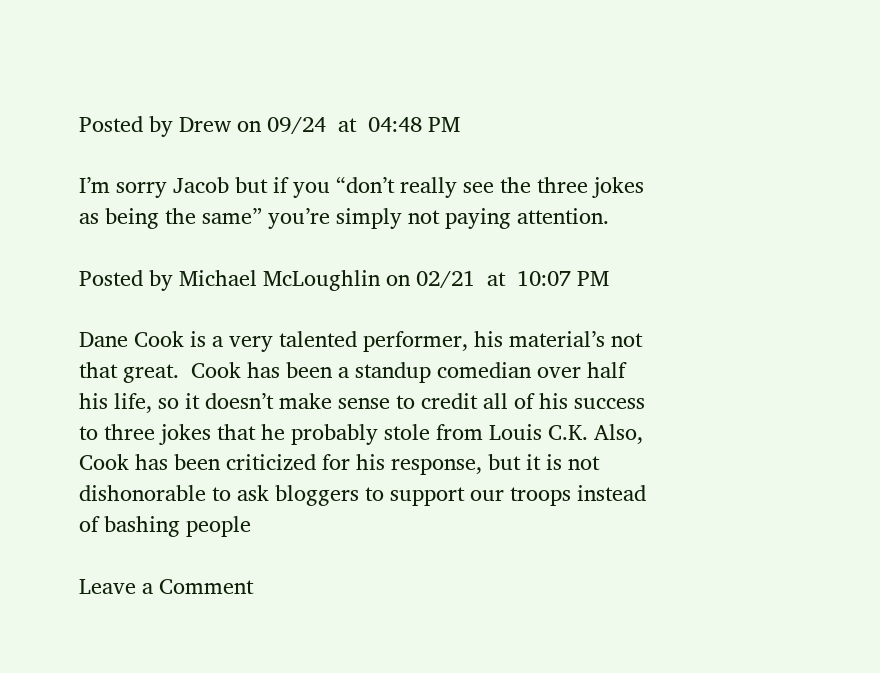Posted by Drew on 09/24  at  04:48 PM

I’m sorry Jacob but if you “don’t really see the three jokes as being the same” you’re simply not paying attention.

Posted by Michael McLoughlin on 02/21  at  10:07 PM

Dane Cook is a very talented performer, his material’s not that great.  Cook has been a standup comedian over half his life, so it doesn’t make sense to credit all of his success to three jokes that he probably stole from Louis C.K. Also, Cook has been criticized for his response, but it is not dishonorable to ask bloggers to support our troops instead of bashing people

Leave a Comment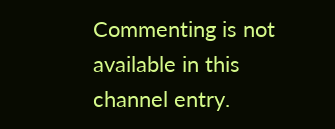Commenting is not available in this channel entry.